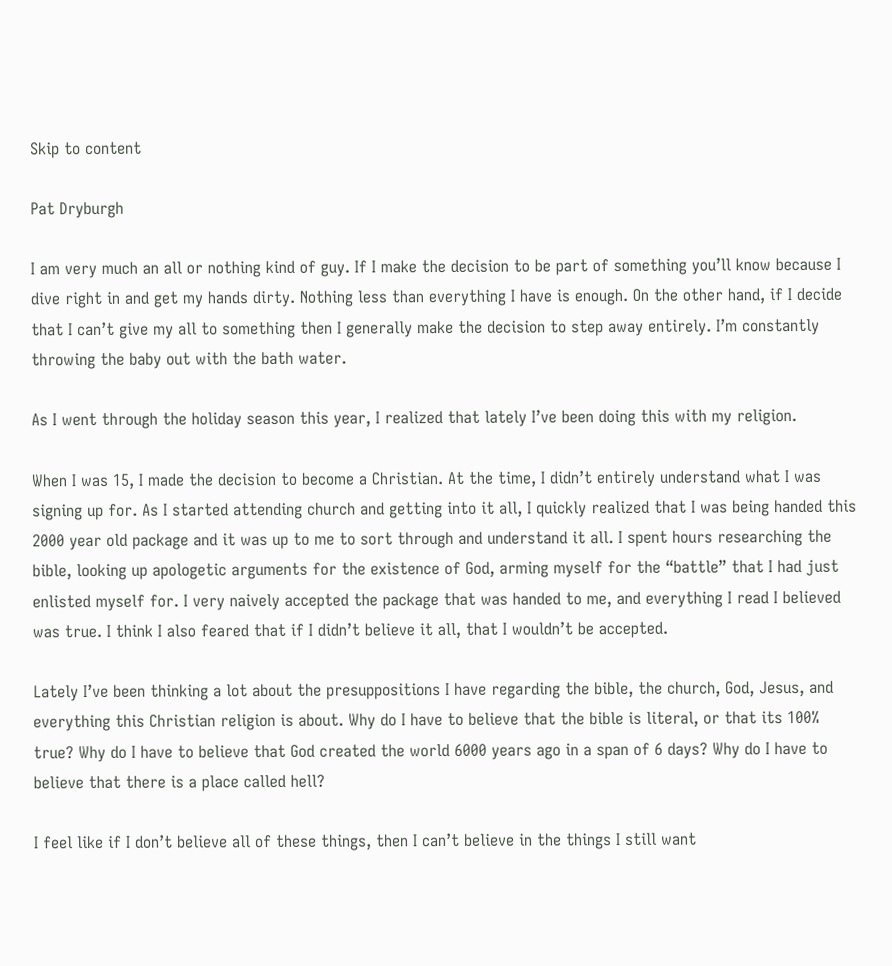Skip to content

Pat Dryburgh

I am very much an all or nothing kind of guy. If I make the decision to be part of something you’ll know because I dive right in and get my hands dirty. Nothing less than everything I have is enough. On the other hand, if I decide that I can’t give my all to something then I generally make the decision to step away entirely. I’m constantly throwing the baby out with the bath water.

As I went through the holiday season this year, I realized that lately I’ve been doing this with my religion.

When I was 15, I made the decision to become a Christian. At the time, I didn’t entirely understand what I was signing up for. As I started attending church and getting into it all, I quickly realized that I was being handed this 2000 year old package and it was up to me to sort through and understand it all. I spent hours researching the bible, looking up apologetic arguments for the existence of God, arming myself for the “battle” that I had just enlisted myself for. I very naively accepted the package that was handed to me, and everything I read I believed was true. I think I also feared that if I didn’t believe it all, that I wouldn’t be accepted.

Lately I’ve been thinking a lot about the presuppositions I have regarding the bible, the church, God, Jesus, and everything this Christian religion is about. Why do I have to believe that the bible is literal, or that its 100% true? Why do I have to believe that God created the world 6000 years ago in a span of 6 days? Why do I have to believe that there is a place called hell?

I feel like if I don’t believe all of these things, then I can’t believe in the things I still want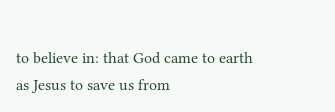to believe in: that God came to earth as Jesus to save us from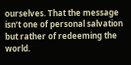ourselves. That the message isn’t one of personal salvation but rather of redeeming the world.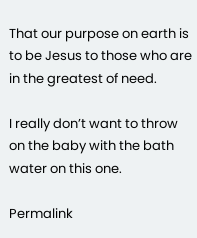That our purpose on earth is to be Jesus to those who are in the greatest of need.

I really don’t want to throw on the baby with the bath water on this one.

Permalink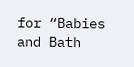for “Babies and Bath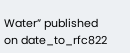Water” published on date_to_rfc822